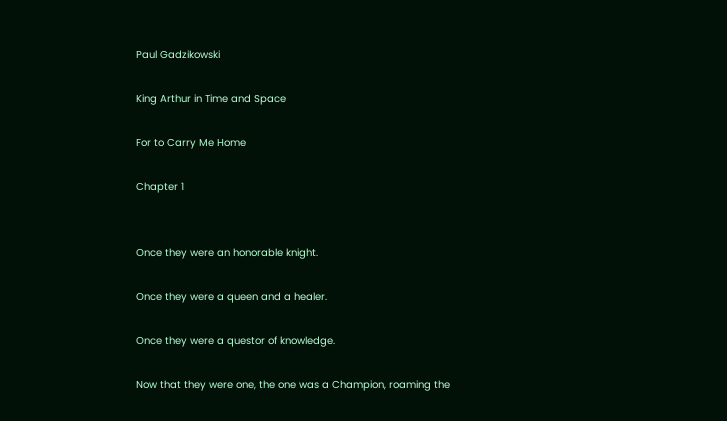Paul Gadzikowski

King Arthur in Time and Space

For to Carry Me Home

Chapter 1


Once they were an honorable knight.

Once they were a queen and a healer.

Once they were a questor of knowledge.

Now that they were one, the one was a Champion, roaming the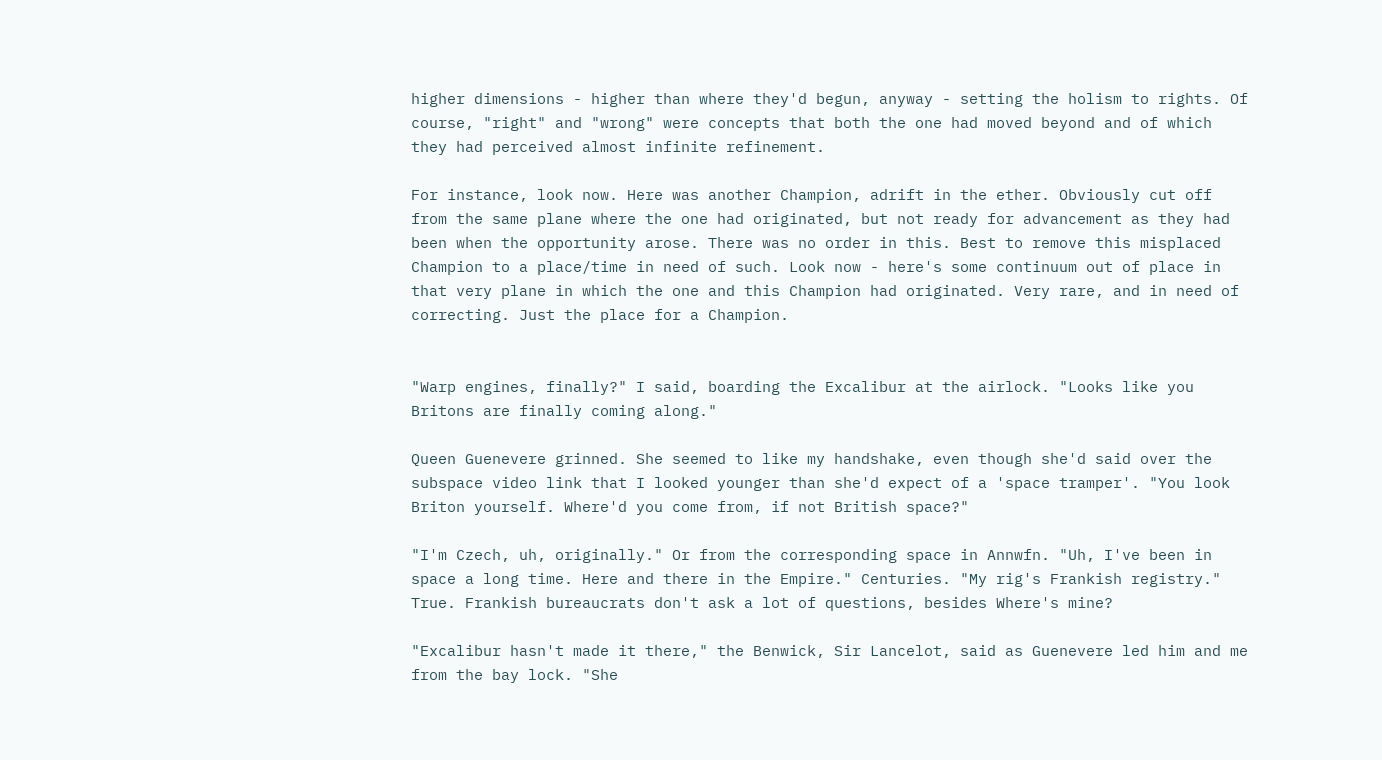higher dimensions - higher than where they'd begun, anyway - setting the holism to rights. Of course, "right" and "wrong" were concepts that both the one had moved beyond and of which they had perceived almost infinite refinement.

For instance, look now. Here was another Champion, adrift in the ether. Obviously cut off from the same plane where the one had originated, but not ready for advancement as they had been when the opportunity arose. There was no order in this. Best to remove this misplaced Champion to a place/time in need of such. Look now - here's some continuum out of place in that very plane in which the one and this Champion had originated. Very rare, and in need of correcting. Just the place for a Champion.


"Warp engines, finally?" I said, boarding the Excalibur at the airlock. "Looks like you Britons are finally coming along."

Queen Guenevere grinned. She seemed to like my handshake, even though she'd said over the subspace video link that I looked younger than she'd expect of a 'space tramper'. "You look Briton yourself. Where'd you come from, if not British space?"

"I'm Czech, uh, originally." Or from the corresponding space in Annwfn. "Uh, I've been in space a long time. Here and there in the Empire." Centuries. "My rig's Frankish registry." True. Frankish bureaucrats don't ask a lot of questions, besides Where's mine?

"Excalibur hasn't made it there," the Benwick, Sir Lancelot, said as Guenevere led him and me from the bay lock. "She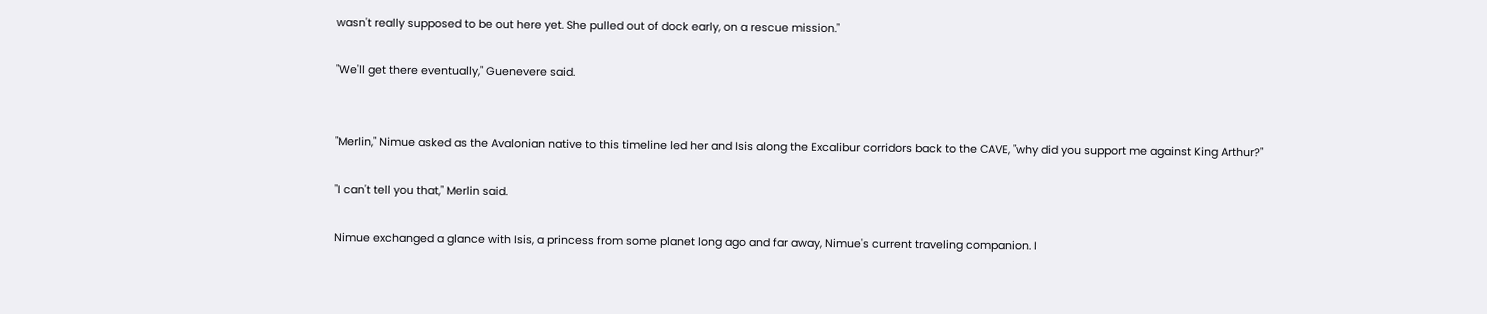wasn't really supposed to be out here yet. She pulled out of dock early, on a rescue mission."

"We'll get there eventually," Guenevere said.


"Merlin," Nimue asked as the Avalonian native to this timeline led her and Isis along the Excalibur corridors back to the CAVE, "why did you support me against King Arthur?"

"I can't tell you that," Merlin said.

Nimue exchanged a glance with Isis, a princess from some planet long ago and far away, Nimue's current traveling companion. I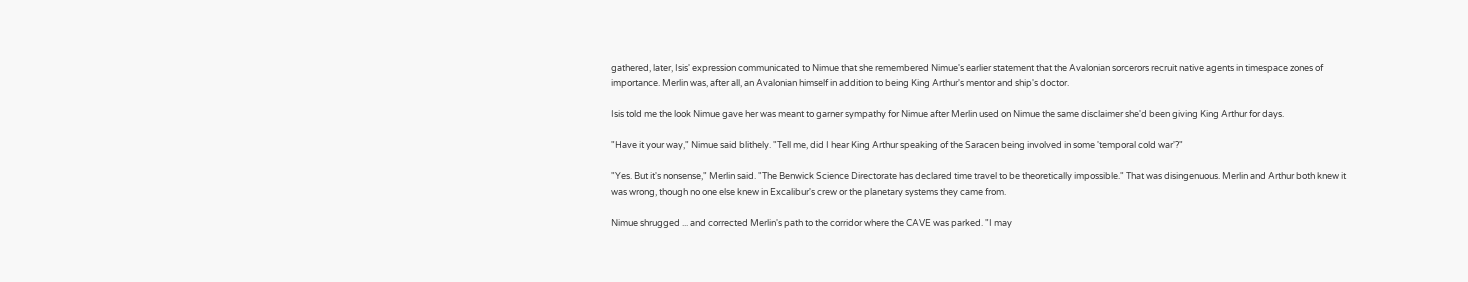gathered, later, Isis' expression communicated to Nimue that she remembered Nimue's earlier statement that the Avalonian sorcerors recruit native agents in timespace zones of importance. Merlin was, after all, an Avalonian himself in addition to being King Arthur's mentor and ship's doctor.

Isis told me the look Nimue gave her was meant to garner sympathy for Nimue after Merlin used on Nimue the same disclaimer she'd been giving King Arthur for days.

"Have it your way," Nimue said blithely. "Tell me, did I hear King Arthur speaking of the Saracen being involved in some 'temporal cold war'?"

"Yes. But it's nonsense," Merlin said. "The Benwick Science Directorate has declared time travel to be theoretically impossible." That was disingenuous. Merlin and Arthur both knew it was wrong, though no one else knew in Excalibur's crew or the planetary systems they came from.

Nimue shrugged ... and corrected Merlin's path to the corridor where the CAVE was parked. "I may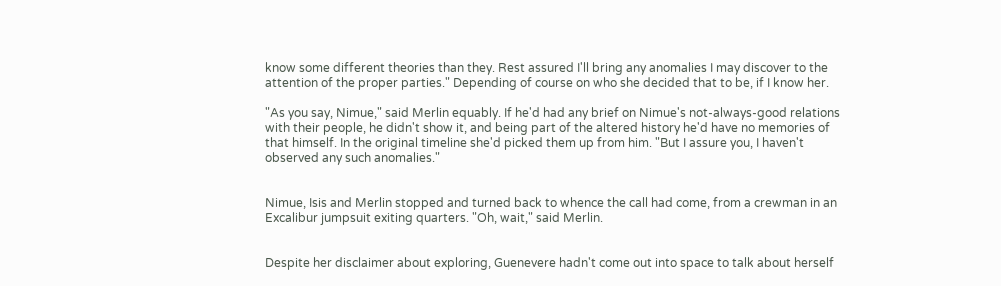know some different theories than they. Rest assured I'll bring any anomalies I may discover to the attention of the proper parties." Depending of course on who she decided that to be, if I know her.

"As you say, Nimue," said Merlin equably. If he'd had any brief on Nimue's not-always-good relations with their people, he didn't show it, and being part of the altered history he'd have no memories of that himself. In the original timeline she'd picked them up from him. "But I assure you, I haven't observed any such anomalies."


Nimue, Isis and Merlin stopped and turned back to whence the call had come, from a crewman in an Excalibur jumpsuit exiting quarters. "Oh, wait," said Merlin.


Despite her disclaimer about exploring, Guenevere hadn't come out into space to talk about herself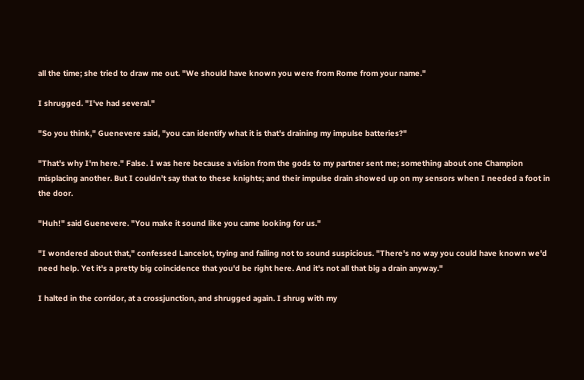all the time; she tried to draw me out. "We should have known you were from Rome from your name."

I shrugged. "I've had several."

"So you think," Guenevere said, "you can identify what it is that's draining my impulse batteries?"

"That's why I'm here." False. I was here because a vision from the gods to my partner sent me; something about one Champion misplacing another. But I couldn't say that to these knights; and their impulse drain showed up on my sensors when I needed a foot in the door.

"Huh!" said Guenevere. "You make it sound like you came looking for us."

"I wondered about that," confessed Lancelot, trying and failing not to sound suspicious. "There's no way you could have known we'd need help. Yet it's a pretty big coincidence that you'd be right here. And it's not all that big a drain anyway."

I halted in the corridor, at a crossjunction, and shrugged again. I shrug with my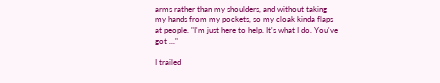arms rather than my shoulders, and without taking my hands from my pockets, so my cloak kinda flaps at people. "I'm just here to help. It's what I do. You've got ..."

I trailed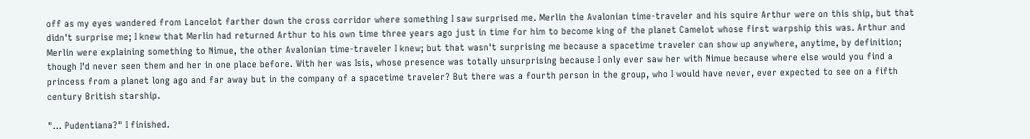off as my eyes wandered from Lancelot farther down the cross corridor where something I saw surprised me. Merlin the Avalonian time-traveler and his squire Arthur were on this ship, but that didn't surprise me; I knew that Merlin had returned Arthur to his own time three years ago just in time for him to become king of the planet Camelot whose first warpship this was. Arthur and Merlin were explaining something to Nimue, the other Avalonian time-traveler I knew; but that wasn't surprising me because a spacetime traveler can show up anywhere, anytime, by definition; though I'd never seen them and her in one place before. With her was Isis, whose presence was totally unsurprising because I only ever saw her with Nimue because where else would you find a princess from a planet long ago and far away but in the company of a spacetime traveler? But there was a fourth person in the group, who I would have never, ever expected to see on a fifth century British starship.

"... Pudentiana?" I finished.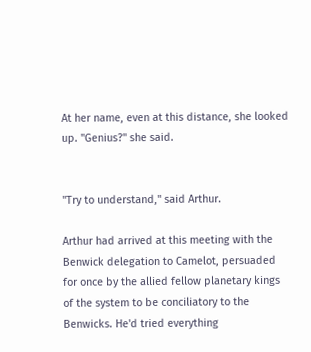At her name, even at this distance, she looked up. "Genius?" she said.


"Try to understand," said Arthur.

Arthur had arrived at this meeting with the Benwick delegation to Camelot, persuaded for once by the allied fellow planetary kings of the system to be conciliatory to the Benwicks. He'd tried everything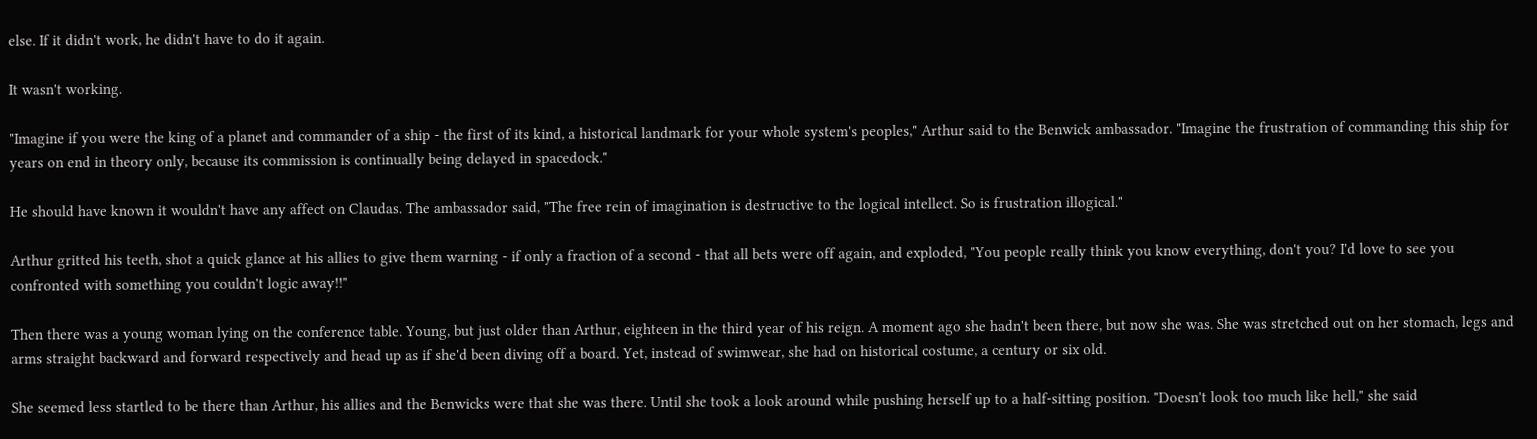else. If it didn't work, he didn't have to do it again.

It wasn't working.

"Imagine if you were the king of a planet and commander of a ship - the first of its kind, a historical landmark for your whole system's peoples," Arthur said to the Benwick ambassador. "Imagine the frustration of commanding this ship for years on end in theory only, because its commission is continually being delayed in spacedock."

He should have known it wouldn't have any affect on Claudas. The ambassador said, "The free rein of imagination is destructive to the logical intellect. So is frustration illogical."

Arthur gritted his teeth, shot a quick glance at his allies to give them warning - if only a fraction of a second - that all bets were off again, and exploded, "You people really think you know everything, don't you? I'd love to see you confronted with something you couldn't logic away!!"

Then there was a young woman lying on the conference table. Young, but just older than Arthur, eighteen in the third year of his reign. A moment ago she hadn't been there, but now she was. She was stretched out on her stomach, legs and arms straight backward and forward respectively and head up as if she'd been diving off a board. Yet, instead of swimwear, she had on historical costume, a century or six old.

She seemed less startled to be there than Arthur, his allies and the Benwicks were that she was there. Until she took a look around while pushing herself up to a half-sitting position. "Doesn't look too much like hell," she said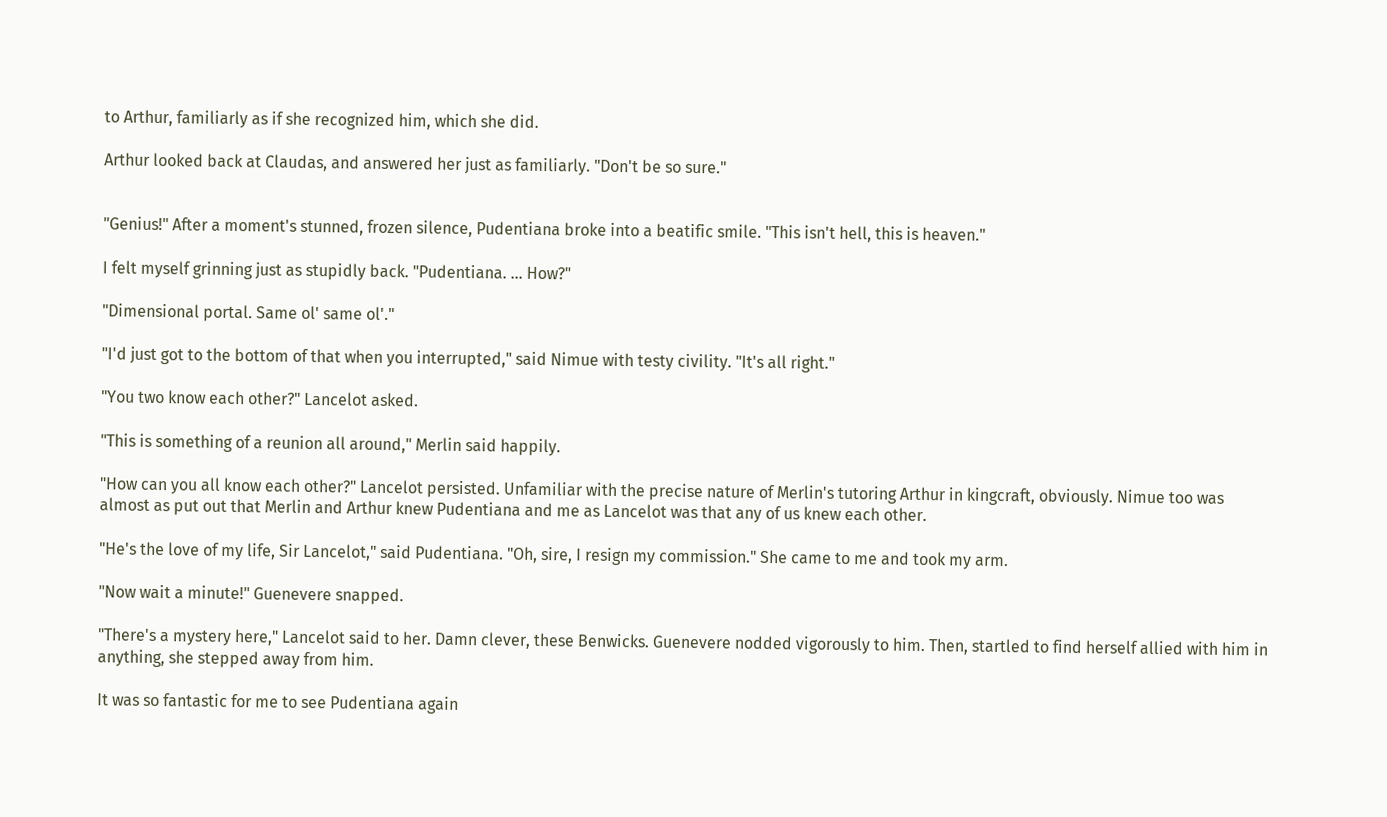to Arthur, familiarly as if she recognized him, which she did.

Arthur looked back at Claudas, and answered her just as familiarly. "Don't be so sure."


"Genius!" After a moment's stunned, frozen silence, Pudentiana broke into a beatific smile. "This isn't hell, this is heaven."

I felt myself grinning just as stupidly back. "Pudentiana. ... How?"

"Dimensional portal. Same ol' same ol'."

"I'd just got to the bottom of that when you interrupted," said Nimue with testy civility. "It's all right."

"You two know each other?" Lancelot asked.

"This is something of a reunion all around," Merlin said happily.

"How can you all know each other?" Lancelot persisted. Unfamiliar with the precise nature of Merlin's tutoring Arthur in kingcraft, obviously. Nimue too was almost as put out that Merlin and Arthur knew Pudentiana and me as Lancelot was that any of us knew each other.

"He's the love of my life, Sir Lancelot," said Pudentiana. "Oh, sire, I resign my commission." She came to me and took my arm.

"Now wait a minute!" Guenevere snapped.

"There's a mystery here," Lancelot said to her. Damn clever, these Benwicks. Guenevere nodded vigorously to him. Then, startled to find herself allied with him in anything, she stepped away from him.

It was so fantastic for me to see Pudentiana again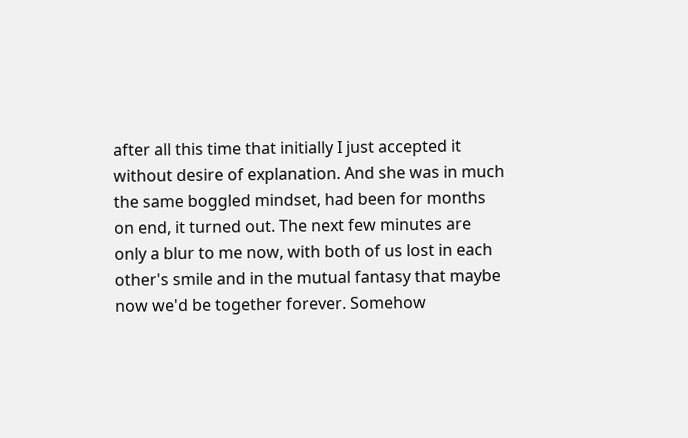after all this time that initially I just accepted it without desire of explanation. And she was in much the same boggled mindset, had been for months on end, it turned out. The next few minutes are only a blur to me now, with both of us lost in each other's smile and in the mutual fantasy that maybe now we'd be together forever. Somehow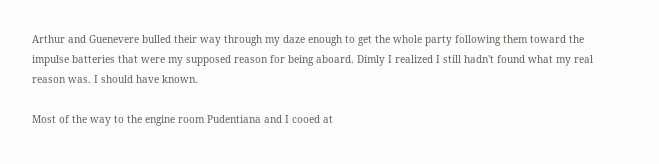Arthur and Guenevere bulled their way through my daze enough to get the whole party following them toward the impulse batteries that were my supposed reason for being aboard. Dimly I realized I still hadn't found what my real reason was. I should have known.

Most of the way to the engine room Pudentiana and I cooed at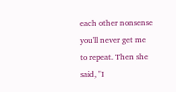each other nonsense you'll never get me to repeat. Then she said, "I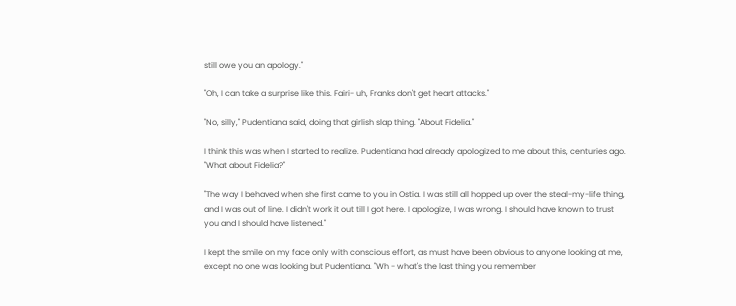still owe you an apology."

"Oh, I can take a surprise like this. Fairi- uh, Franks don't get heart attacks."

"No, silly," Pudentiana said, doing that girlish slap thing. "About Fidelia."

I think this was when I started to realize. Pudentiana had already apologized to me about this, centuries ago. "What about Fidelia?"

"The way I behaved when she first came to you in Ostia. I was still all hopped up over the steal-my-life thing, and I was out of line. I didn't work it out till I got here. I apologize, I was wrong. I should have known to trust you and I should have listened."

I kept the smile on my face only with conscious effort, as must have been obvious to anyone looking at me, except no one was looking but Pudentiana. "Wh - what's the last thing you remember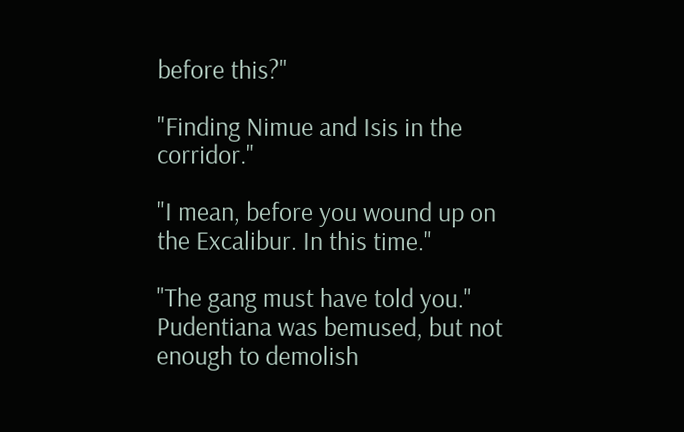before this?"

"Finding Nimue and Isis in the corridor."

"I mean, before you wound up on the Excalibur. In this time."

"The gang must have told you." Pudentiana was bemused, but not enough to demolish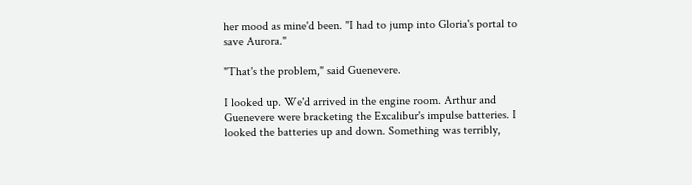her mood as mine'd been. "I had to jump into Gloria's portal to save Aurora."

"That's the problem," said Guenevere.

I looked up. We'd arrived in the engine room. Arthur and Guenevere were bracketing the Excalibur's impulse batteries. I looked the batteries up and down. Something was terribly,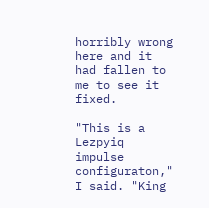horribly wrong here and it had fallen to me to see it fixed.

"This is a Lezpyiq impulse configuraton," I said. "King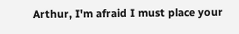Arthur, I'm afraid I must place your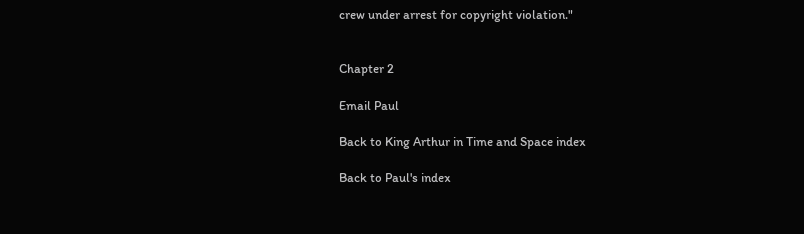crew under arrest for copyright violation."


Chapter 2

Email Paul

Back to King Arthur in Time and Space index

Back to Paul's index